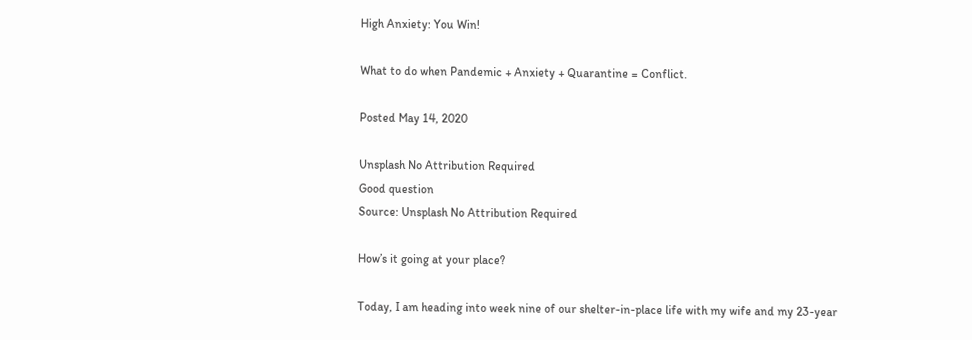High Anxiety: You Win!

What to do when Pandemic + Anxiety + Quarantine = Conflict.

Posted May 14, 2020

Unsplash No Attribution Required
Good question
Source: Unsplash No Attribution Required

How’s it going at your place?

Today, I am heading into week nine of our shelter-in-place life with my wife and my 23-year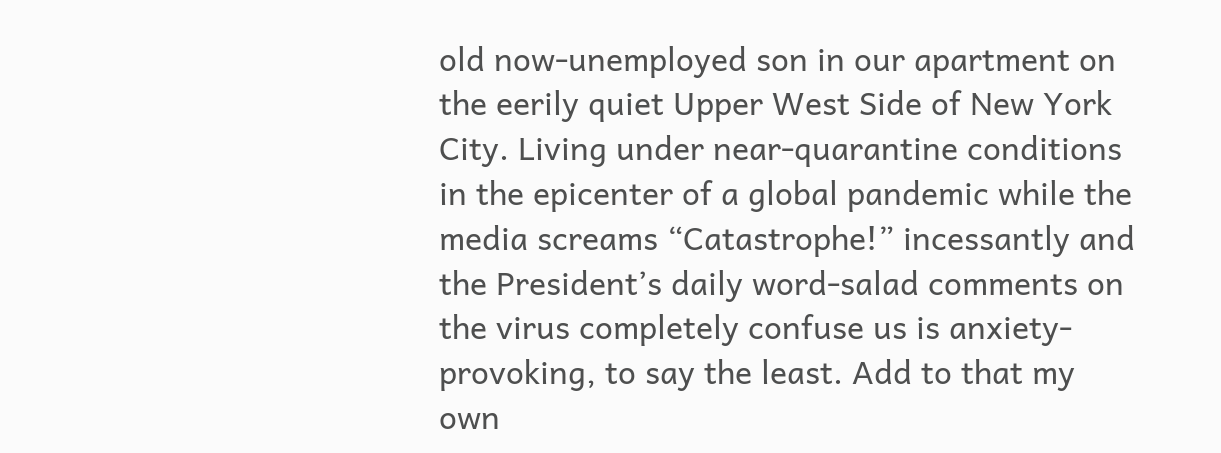old now-unemployed son in our apartment on the eerily quiet Upper West Side of New York City. Living under near-quarantine conditions in the epicenter of a global pandemic while the media screams “Catastrophe!” incessantly and the President’s daily word-salad comments on the virus completely confuse us is anxiety-provoking, to say the least. Add to that my own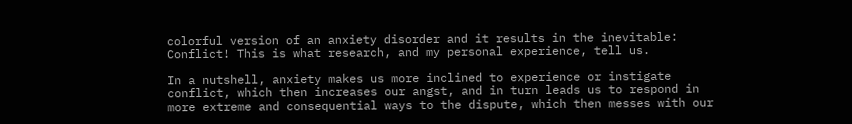colorful version of an anxiety disorder and it results in the inevitable: Conflict! This is what research, and my personal experience, tell us.

In a nutshell, anxiety makes us more inclined to experience or instigate conflict, which then increases our angst, and in turn leads us to respond in more extreme and consequential ways to the dispute, which then messes with our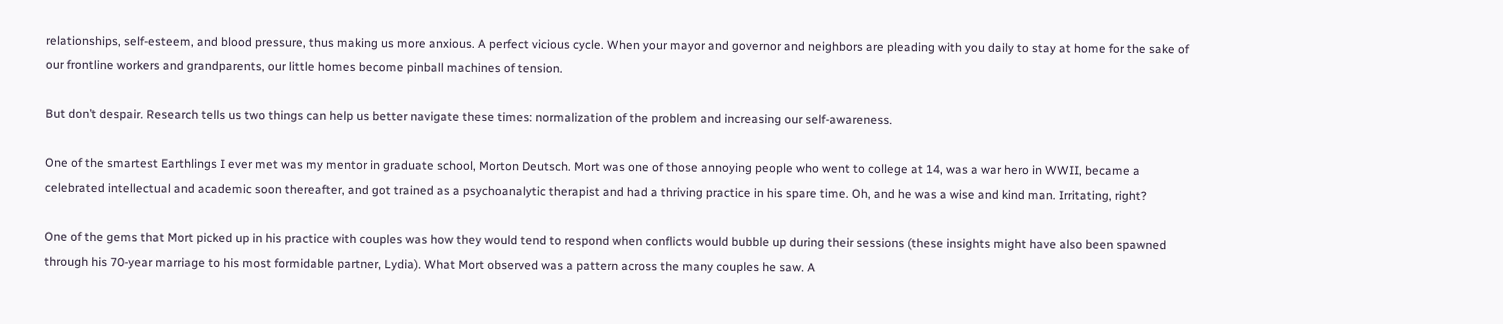relationships, self-esteem, and blood pressure, thus making us more anxious. A perfect vicious cycle. When your mayor and governor and neighbors are pleading with you daily to stay at home for the sake of our frontline workers and grandparents, our little homes become pinball machines of tension.

But don’t despair. Research tells us two things can help us better navigate these times: normalization of the problem and increasing our self-awareness.

One of the smartest Earthlings I ever met was my mentor in graduate school, Morton Deutsch. Mort was one of those annoying people who went to college at 14, was a war hero in WWII, became a celebrated intellectual and academic soon thereafter, and got trained as a psychoanalytic therapist and had a thriving practice in his spare time. Oh, and he was a wise and kind man. Irritating, right?

One of the gems that Mort picked up in his practice with couples was how they would tend to respond when conflicts would bubble up during their sessions (these insights might have also been spawned through his 70-year marriage to his most formidable partner, Lydia). What Mort observed was a pattern across the many couples he saw. A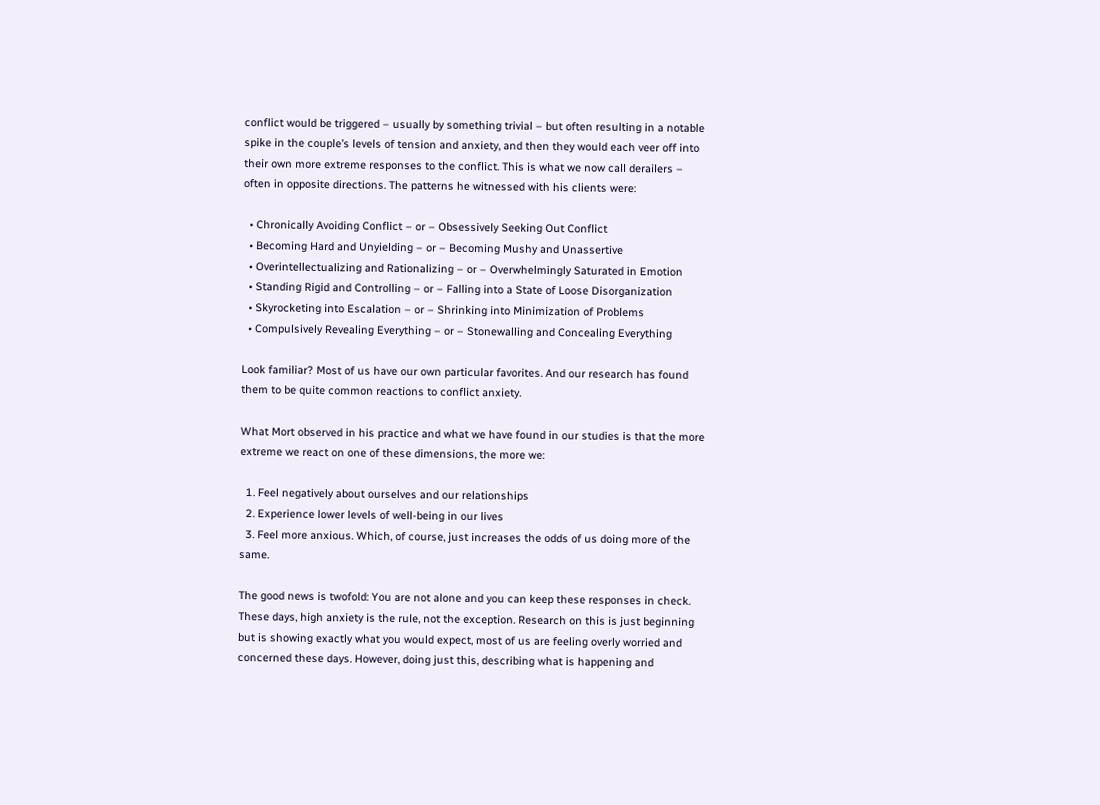conflict would be triggered – usually by something trivial – but often resulting in a notable spike in the couple’s levels of tension and anxiety, and then they would each veer off into their own more extreme responses to the conflict. This is what we now call derailers – often in opposite directions. The patterns he witnessed with his clients were:

  • Chronically Avoiding Conflict – or – Obsessively Seeking Out Conflict
  • Becoming Hard and Unyielding – or – Becoming Mushy and Unassertive
  • Overintellectualizing and Rationalizing – or – Overwhelmingly Saturated in Emotion
  • Standing Rigid and Controlling – or – Falling into a State of Loose Disorganization
  • Skyrocketing into Escalation – or – Shrinking into Minimization of Problems
  • Compulsively Revealing Everything – or – Stonewalling and Concealing Everything

Look familiar? Most of us have our own particular favorites. And our research has found them to be quite common reactions to conflict anxiety.

What Mort observed in his practice and what we have found in our studies is that the more extreme we react on one of these dimensions, the more we:

  1. Feel negatively about ourselves and our relationships
  2. Experience lower levels of well-being in our lives
  3. Feel more anxious. Which, of course, just increases the odds of us doing more of the same.

The good news is twofold: You are not alone and you can keep these responses in check. These days, high anxiety is the rule, not the exception. Research on this is just beginning but is showing exactly what you would expect, most of us are feeling overly worried and concerned these days. However, doing just this, describing what is happening and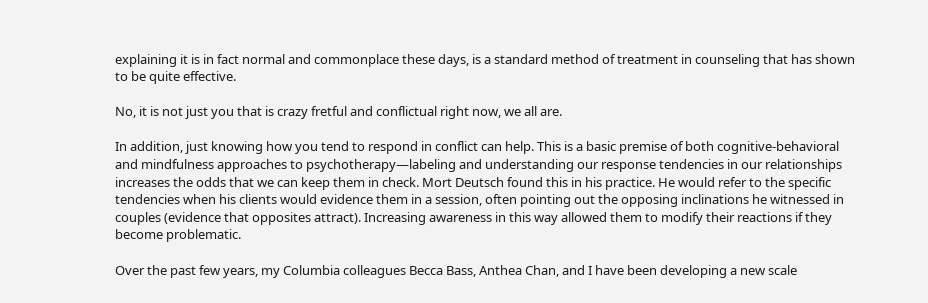explaining it is in fact normal and commonplace these days, is a standard method of treatment in counseling that has shown to be quite effective.

No, it is not just you that is crazy fretful and conflictual right now, we all are.

In addition, just knowing how you tend to respond in conflict can help. This is a basic premise of both cognitive-behavioral and mindfulness approaches to psychotherapy—labeling and understanding our response tendencies in our relationships increases the odds that we can keep them in check. Mort Deutsch found this in his practice. He would refer to the specific tendencies when his clients would evidence them in a session, often pointing out the opposing inclinations he witnessed in couples (evidence that opposites attract). Increasing awareness in this way allowed them to modify their reactions if they become problematic.

Over the past few years, my Columbia colleagues Becca Bass, Anthea Chan, and I have been developing a new scale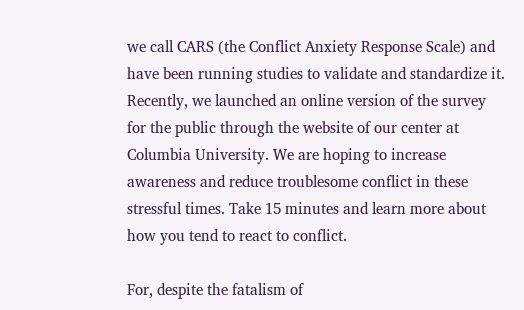we call CARS (the Conflict Anxiety Response Scale) and have been running studies to validate and standardize it. Recently, we launched an online version of the survey for the public through the website of our center at Columbia University. We are hoping to increase awareness and reduce troublesome conflict in these stressful times. Take 15 minutes and learn more about how you tend to react to conflict.

For, despite the fatalism of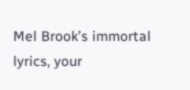Mel Brook’s immortal lyrics, your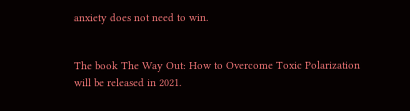anxiety does not need to win.


The book The Way Out: How to Overcome Toxic Polarization will be released in 2021.